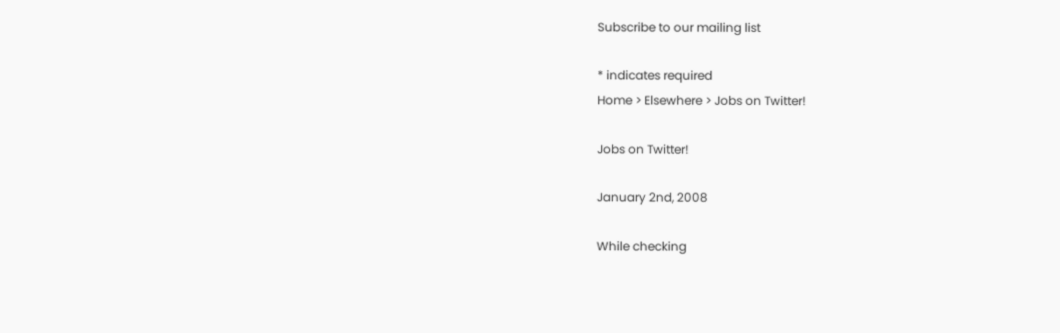Subscribe to our mailing list

* indicates required
Home > Elsewhere > Jobs on Twitter!

Jobs on Twitter!

January 2nd, 2008

While checking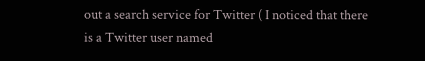out a search service for Twitter ( I noticed that there is a Twitter user named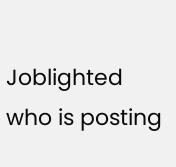Joblighted who is posting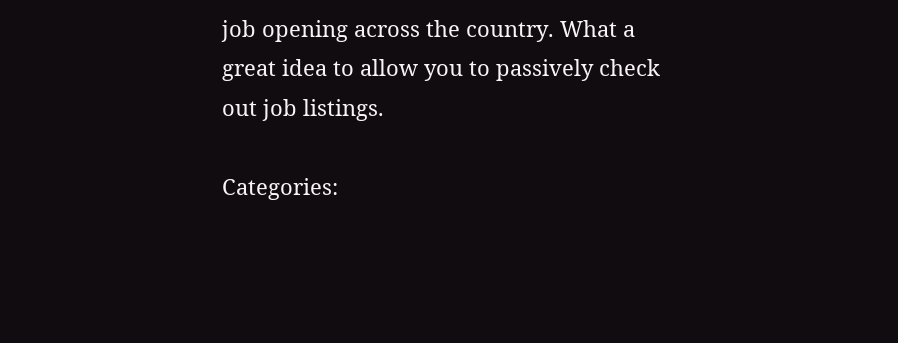job opening across the country. What a great idea to allow you to passively check out job listings.

Categories: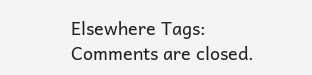Elsewhere Tags:
Comments are closed.